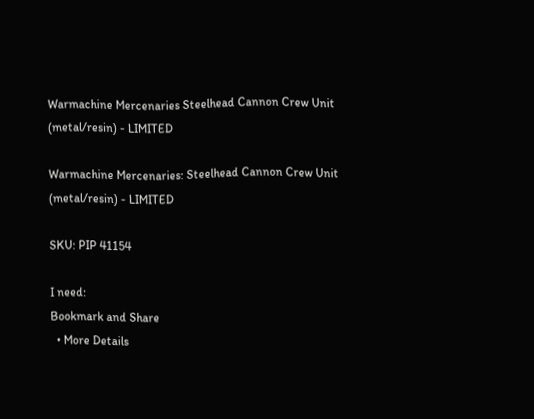Warmachine Mercenaries Steelhead Cannon Crew Unit (metal/resin) - LIMITED

Warmachine Mercenaries: Steelhead Cannon Crew Unit (metal/resin) - LIMITED

SKU: PIP 41154

I need:
Bookmark and Share
  • More Details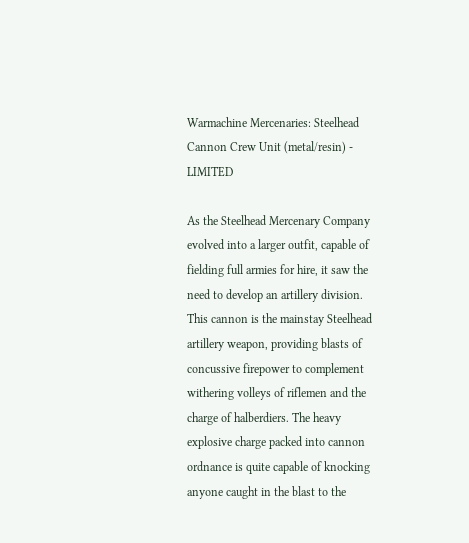Warmachine Mercenaries: Steelhead Cannon Crew Unit (metal/resin) - LIMITED

As the Steelhead Mercenary Company evolved into a larger outfit, capable of fielding full armies for hire, it saw the need to develop an artillery division. This cannon is the mainstay Steelhead artillery weapon, providing blasts of concussive firepower to complement withering volleys of riflemen and the charge of halberdiers. The heavy explosive charge packed into cannon ordnance is quite capable of knocking anyone caught in the blast to the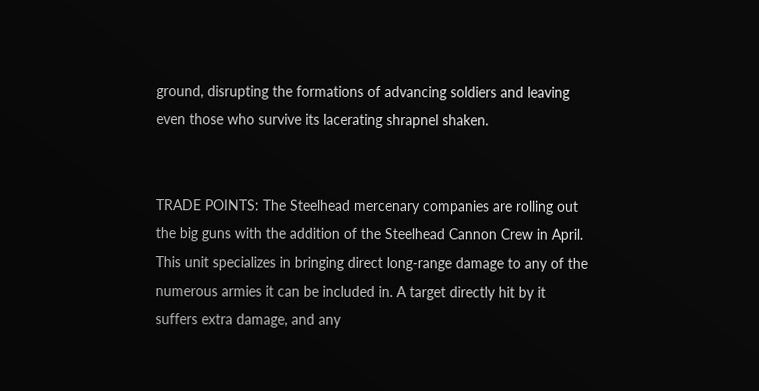ground, disrupting the formations of advancing soldiers and leaving even those who survive its lacerating shrapnel shaken.


TRADE POINTS: The Steelhead mercenary companies are rolling out the big guns with the addition of the Steelhead Cannon Crew in April. This unit specializes in bringing direct long-range damage to any of the numerous armies it can be included in. A target directly hit by it suffers extra damage, and any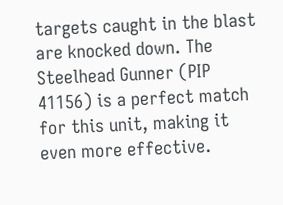targets caught in the blast are knocked down. The Steelhead Gunner (PIP 41156) is a perfect match for this unit, making it even more effective.